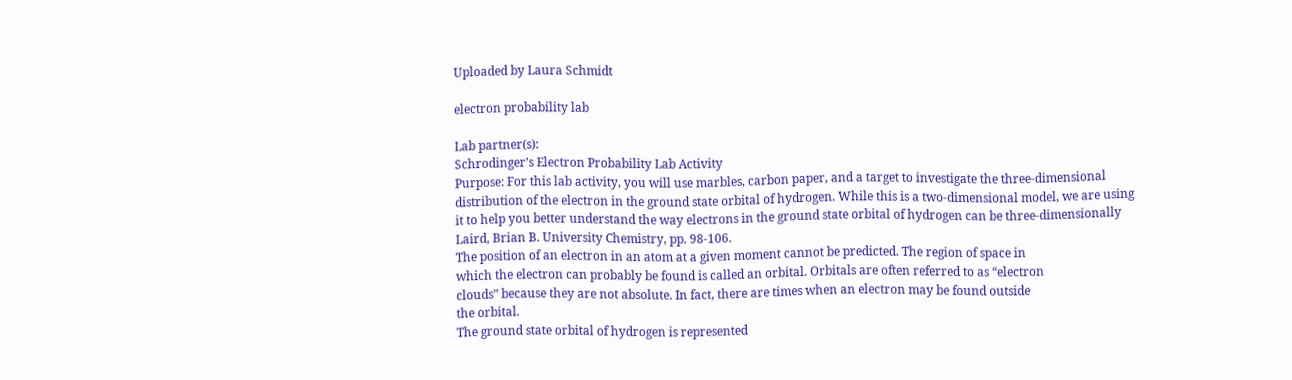Uploaded by Laura Schmidt

electron probability lab

Lab partner(s):
Schrodinger’s Electron Probability Lab Activity
Purpose: For this lab activity, you will use marbles, carbon paper, and a target to investigate the three-dimensional
distribution of the electron in the ground state orbital of hydrogen. While this is a two-dimensional model, we are using
it to help you better understand the way electrons in the ground state orbital of hydrogen can be three-dimensionally
Laird, Brian B. University Chemistry, pp. 98-106.
The position of an electron in an atom at a given moment cannot be predicted. The region of space in
which the electron can probably be found is called an orbital. Orbitals are often referred to as “electron
clouds” because they are not absolute. In fact, there are times when an electron may be found outside
the orbital.
The ground state orbital of hydrogen is represented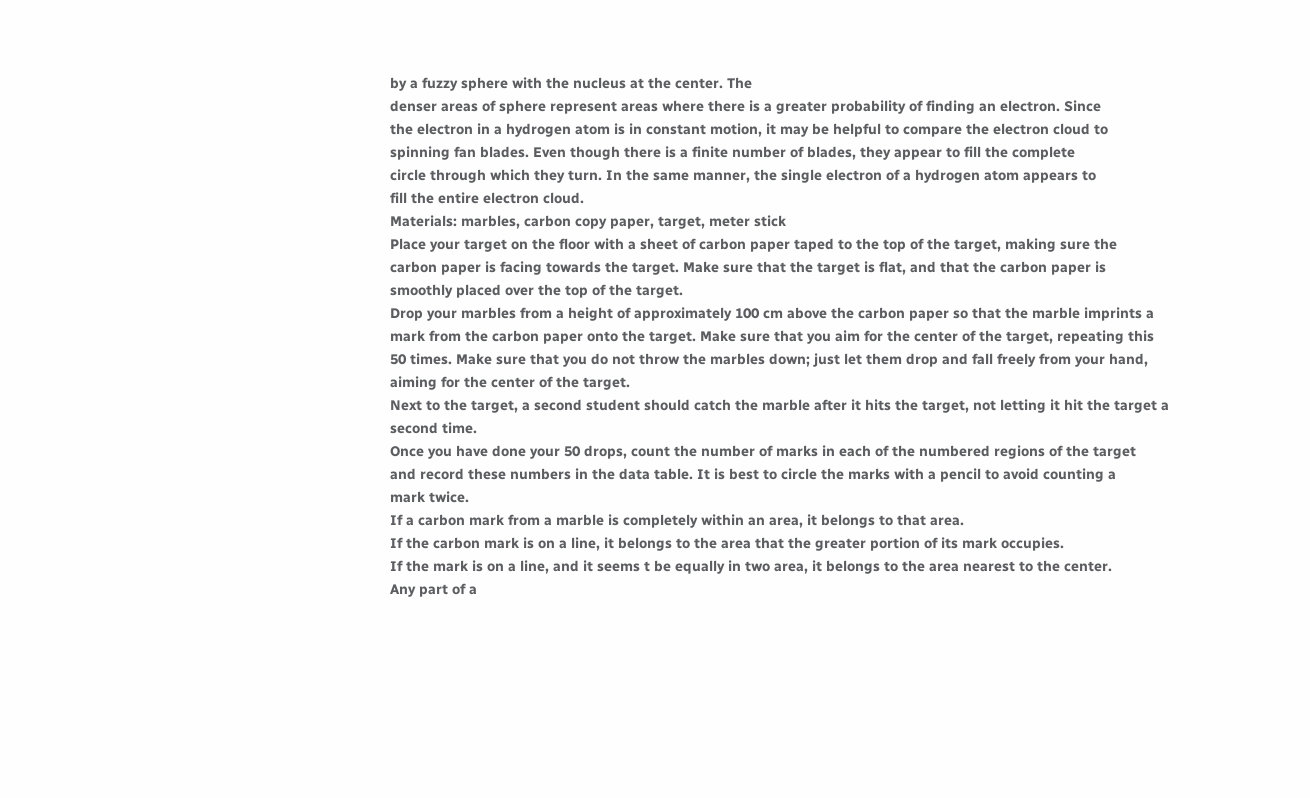by a fuzzy sphere with the nucleus at the center. The
denser areas of sphere represent areas where there is a greater probability of finding an electron. Since
the electron in a hydrogen atom is in constant motion, it may be helpful to compare the electron cloud to
spinning fan blades. Even though there is a finite number of blades, they appear to fill the complete
circle through which they turn. In the same manner, the single electron of a hydrogen atom appears to
fill the entire electron cloud.
Materials: marbles, carbon copy paper, target, meter stick
Place your target on the floor with a sheet of carbon paper taped to the top of the target, making sure the
carbon paper is facing towards the target. Make sure that the target is flat, and that the carbon paper is
smoothly placed over the top of the target.
Drop your marbles from a height of approximately 100 cm above the carbon paper so that the marble imprints a
mark from the carbon paper onto the target. Make sure that you aim for the center of the target, repeating this
50 times. Make sure that you do not throw the marbles down; just let them drop and fall freely from your hand,
aiming for the center of the target.
Next to the target, a second student should catch the marble after it hits the target, not letting it hit the target a
second time.
Once you have done your 50 drops, count the number of marks in each of the numbered regions of the target
and record these numbers in the data table. It is best to circle the marks with a pencil to avoid counting a
mark twice.
If a carbon mark from a marble is completely within an area, it belongs to that area.
If the carbon mark is on a line, it belongs to the area that the greater portion of its mark occupies.
If the mark is on a line, and it seems t be equally in two area, it belongs to the area nearest to the center.
Any part of a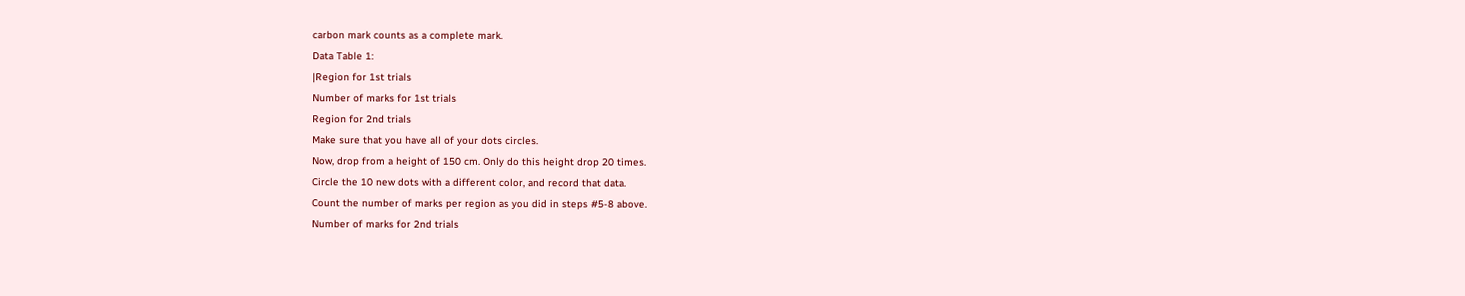carbon mark counts as a complete mark.
Data Table 1:
|Region for 1st trials
Number of marks for 1st trials
Region for 2nd trials
Make sure that you have all of your dots circles.
Now, drop from a height of 150 cm. Only do this height drop 20 times.
Circle the 10 new dots with a different color, and record that data.
Count the number of marks per region as you did in steps #5-8 above.
Number of marks for 2nd trials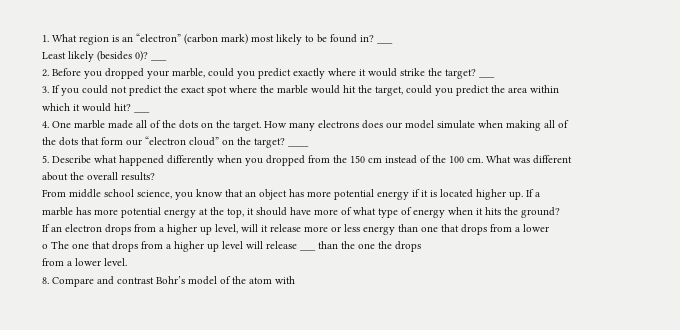1. What region is an “electron” (carbon mark) most likely to be found in? ___
Least likely (besides 0)? ___
2. Before you dropped your marble, could you predict exactly where it would strike the target? ___
3. If you could not predict the exact spot where the marble would hit the target, could you predict the area within
which it would hit? ___
4. One marble made all of the dots on the target. How many electrons does our model simulate when making all of
the dots that form our “electron cloud” on the target? ____
5. Describe what happened differently when you dropped from the 150 cm instead of the 100 cm. What was different
about the overall results?
From middle school science, you know that an object has more potential energy if it is located higher up. If a
marble has more potential energy at the top, it should have more of what type of energy when it hits the ground?
If an electron drops from a higher up level, will it release more or less energy than one that drops from a lower
o The one that drops from a higher up level will release ___ than the one the drops
from a lower level.
8. Compare and contrast Bohr’s model of the atom with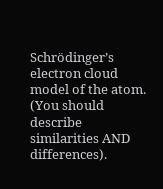Schrödinger’s electron cloud model of the atom. (You should
describe similarities AND differences).